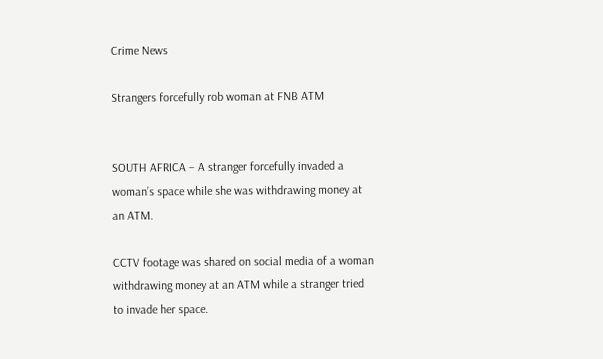Crime News

Strangers forcefully rob woman at FNB ATM


SOUTH AFRICA – A stranger forcefully invaded a woman’s space while she was withdrawing money at an ATM.

CCTV footage was shared on social media of a woman withdrawing money at an ATM while a stranger tried to invade her space.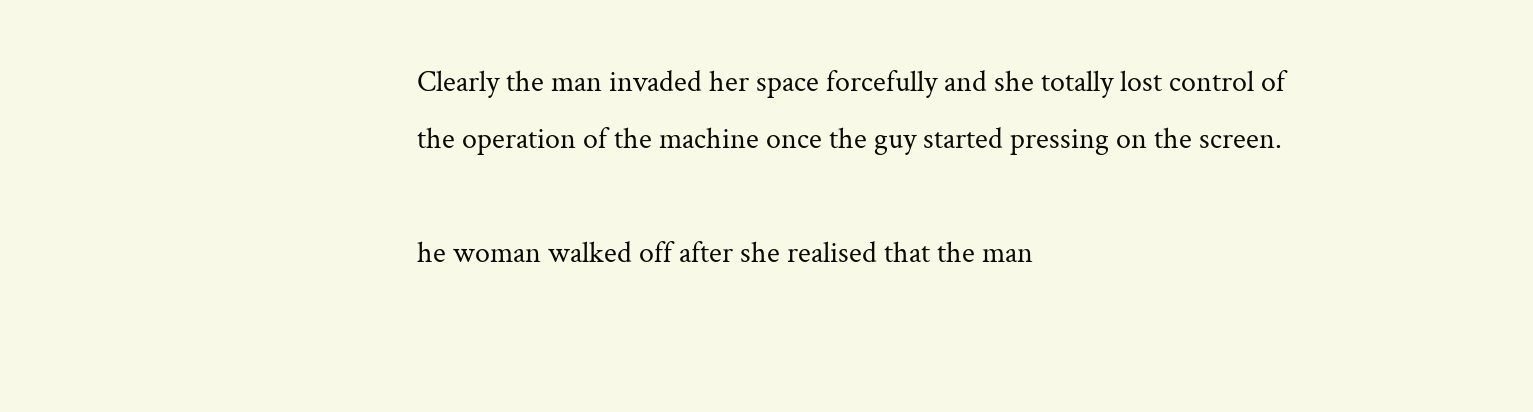Clearly the man invaded her space forcefully and she totally lost control of the operation of the machine once the guy started pressing on the screen.

he woman walked off after she realised that the man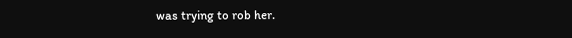was trying to rob her.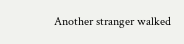Another stranger walked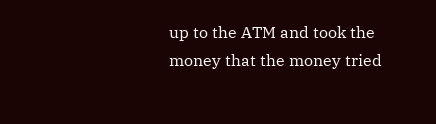up to the ATM and took the money that the money tried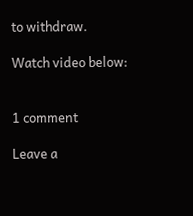to withdraw.

Watch video below:


1 comment

Leave a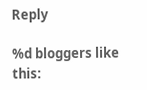Reply

%d bloggers like this: